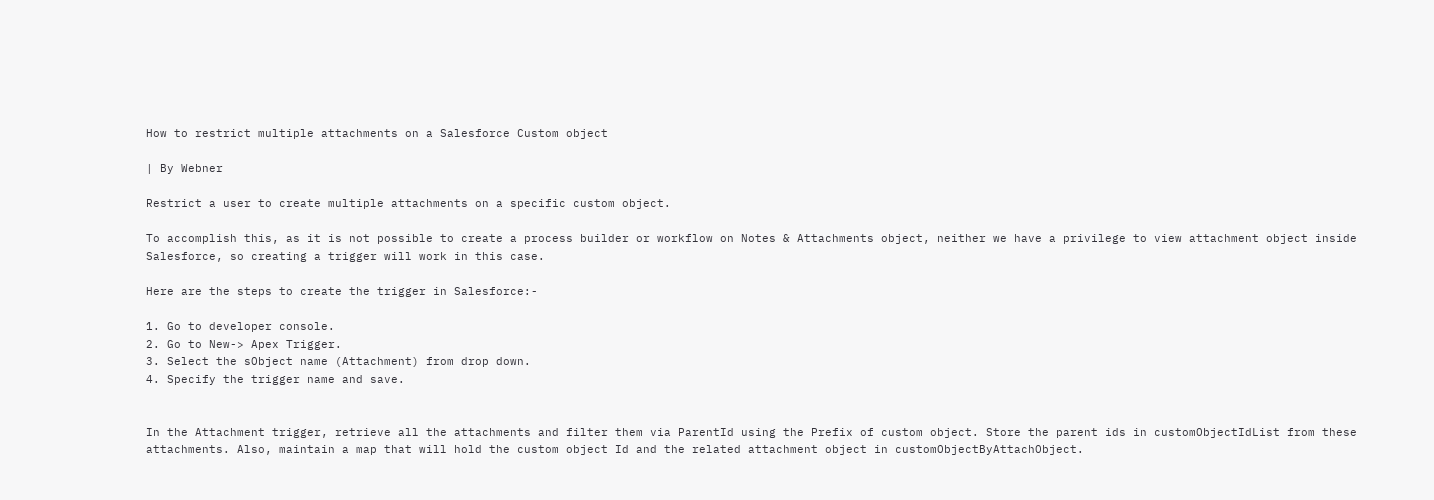How to restrict multiple attachments on a Salesforce Custom object

| By Webner

Restrict a user to create multiple attachments on a specific custom object.

To accomplish this, as it is not possible to create a process builder or workflow on Notes & Attachments object, neither we have a privilege to view attachment object inside Salesforce, so creating a trigger will work in this case.

Here are the steps to create the trigger in Salesforce:-

1. Go to developer console.
2. Go to New-> Apex Trigger.
3. Select the sObject name (Attachment) from drop down.
4. Specify the trigger name and save.


In the Attachment trigger, retrieve all the attachments and filter them via ParentId using the Prefix of custom object. Store the parent ids in customObjectIdList from these attachments. Also, maintain a map that will hold the custom object Id and the related attachment object in customObjectByAttachObject.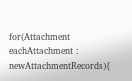for(Attachment eachAttachment : newAttachmentRecords){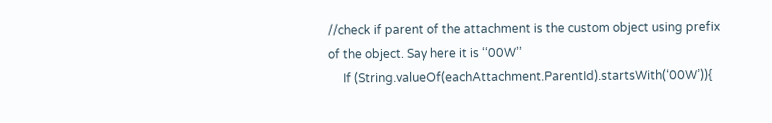//check if parent of the attachment is the custom object using prefix of the object. Say here it is ‘‘00W’’
     If (String.valueOf(eachAttachment.ParentId).startsWith(‘00W’)){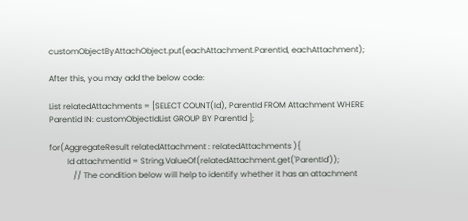customObjectByAttachObject.put(eachAttachment.ParentId, eachAttachment);

After this, you may add the below code:

List relatedAttachments = [SELECT COUNT(Id), ParentId FROM Attachment WHERE Parentid IN: customObjectIdList GROUP BY ParentId ];

for(AggregateResult relatedAttachment : relatedAttachments ){
         Id attachmentId = String.ValueOf(relatedAttachment.get('ParentId'));
            // The condition below will help to identify whether it has an attachment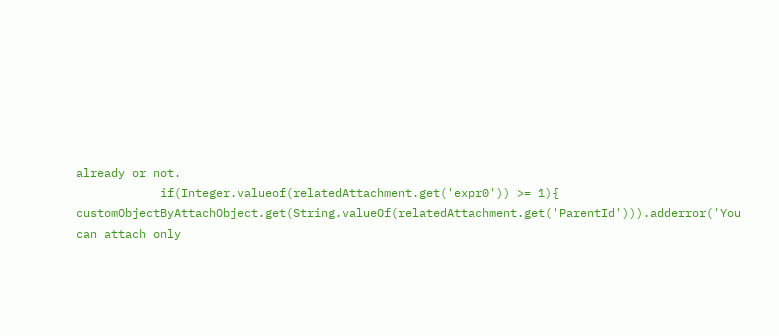already or not.
            if(Integer.valueof(relatedAttachment.get('expr0')) >= 1){
customObjectByAttachObject.get(String.valueOf(relatedAttachment.get('ParentId'))).adderror('You can attach only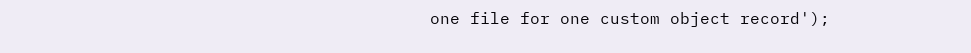one file for one custom object record');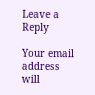Leave a Reply

Your email address will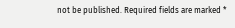not be published. Required fields are marked *